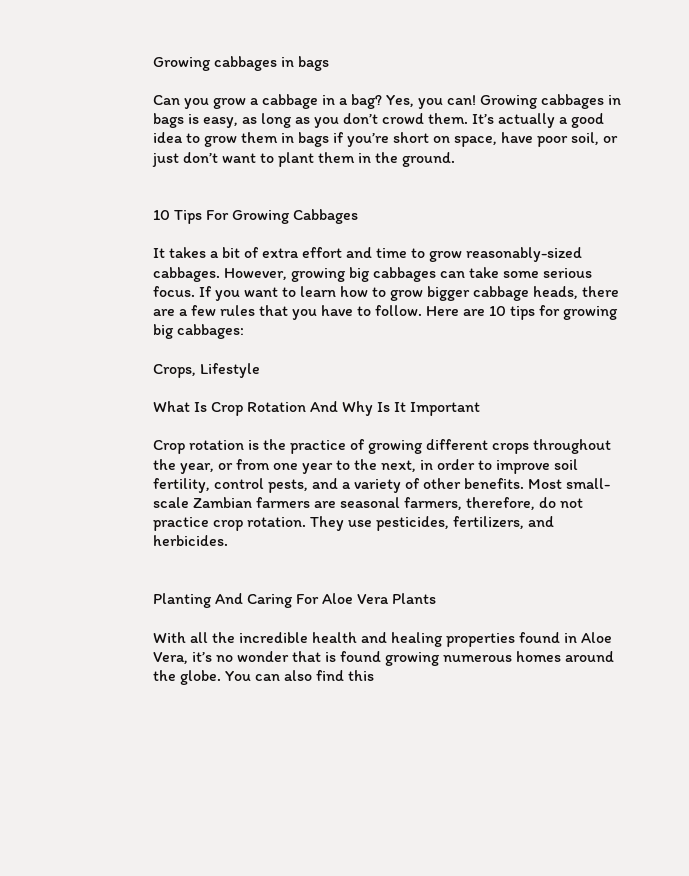Growing cabbages in bags

Can you grow a cabbage in a bag? Yes, you can! Growing cabbages in bags is easy, as long as you don’t crowd them. It’s actually a good idea to grow them in bags if you’re short on space, have poor soil, or just don’t want to plant them in the ground.


10 Tips For Growing Cabbages

It takes a bit of extra effort and time to grow reasonably-sized cabbages. However, growing big cabbages can take some serious focus. If you want to learn how to grow bigger cabbage heads, there are a few rules that you have to follow. Here are 10 tips for growing big cabbages:

Crops, Lifestyle

What Is Crop Rotation And Why Is It Important

Crop rotation is the practice of growing different crops throughout the year, or from one year to the next, in order to improve soil fertility, control pests, and a variety of other benefits. Most small-scale Zambian farmers are seasonal farmers, therefore, do not practice crop rotation. They use pesticides, fertilizers, and herbicides.


Planting And Caring For Aloe Vera Plants

With all the incredible health and healing properties found in Aloe Vera, it’s no wonder that is found growing numerous homes around the globe. You can also find this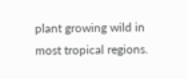plant growing wild in most tropical regions.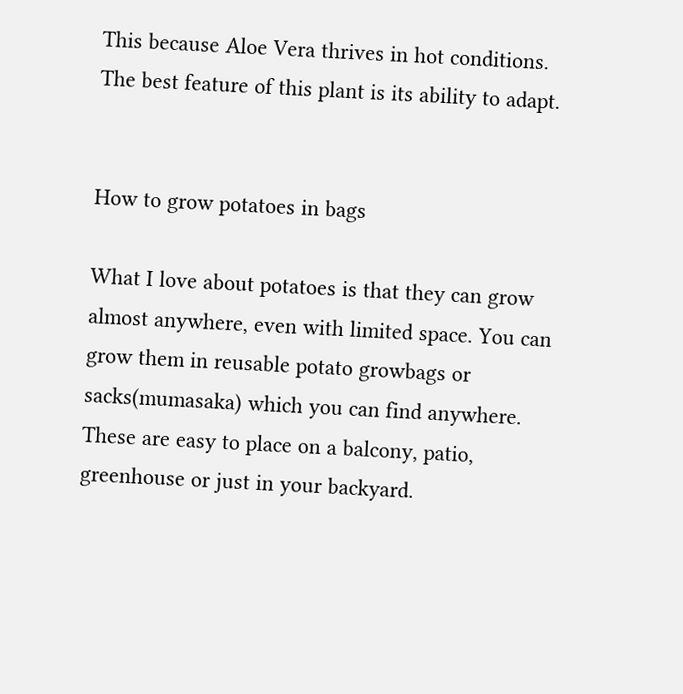This because Aloe Vera thrives in hot conditions. The best feature of this plant is its ability to adapt.


How to grow potatoes in bags

What I love about potatoes is that they can grow almost anywhere, even with limited space. You can grow them in reusable potato growbags or sacks(mumasaka) which you can find anywhere. These are easy to place on a balcony, patio, greenhouse or just in your backyard.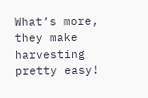What’s more, they make harvesting pretty easy!